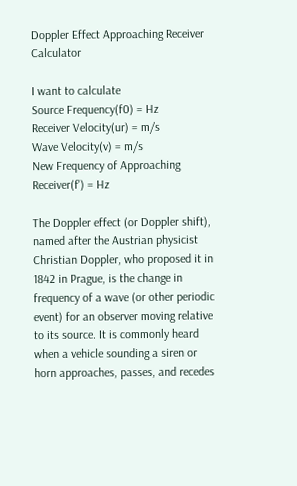Doppler Effect Approaching Receiver Calculator

I want to calculate
Source Frequency(f0) = Hz
Receiver Velocity(ur) = m/s
Wave Velocity(v) = m/s
New Frequency of Approaching Receiver(f') = Hz

The Doppler effect (or Doppler shift), named after the Austrian physicist Christian Doppler, who proposed it in 1842 in Prague, is the change in frequency of a wave (or other periodic event) for an observer moving relative to its source. It is commonly heard when a vehicle sounding a siren or horn approaches, passes, and recedes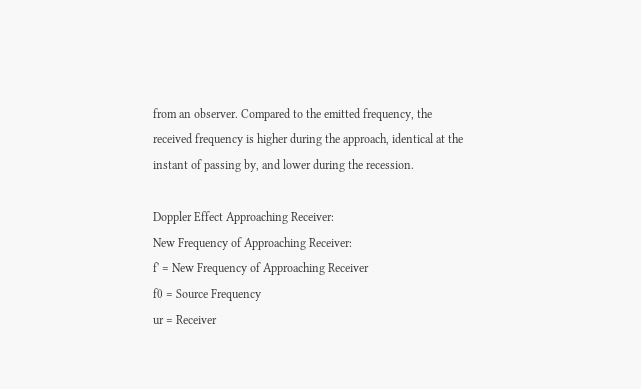from an observer. Compared to the emitted frequency, the received frequency is higher during the approach, identical at the instant of passing by, and lower during the recession.

Doppler Effect Approaching Receiver:
New Frequency of Approaching Receiver:
f' = New Frequency of Approaching Receiver
f0 = Source Frequency
ur = Receiver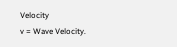Velocity
v = Wave Velocity.